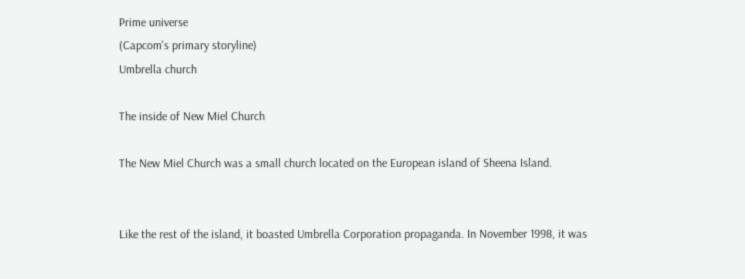Prime universe
(Capcom's primary storyline)
Umbrella church

The inside of New Miel Church

The New Miel Church was a small church located on the European island of Sheena Island.


Like the rest of the island, it boasted Umbrella Corporation propaganda. In November 1998, it was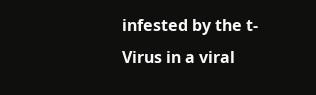infested by the t-Virus in a viral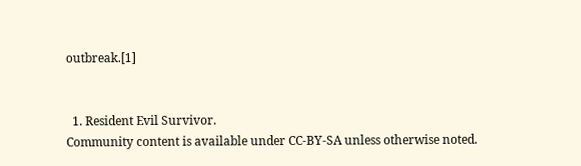outbreak.[1]


  1. Resident Evil Survivor.
Community content is available under CC-BY-SA unless otherwise noted.